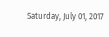Saturday, July 01, 2017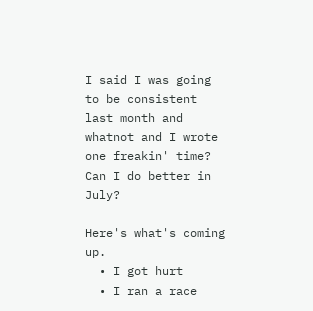I said I was going to be consistent last month and whatnot and I wrote one freakin' time?  Can I do better in July?

Here's what's coming up.
  • I got hurt
  • I ran a race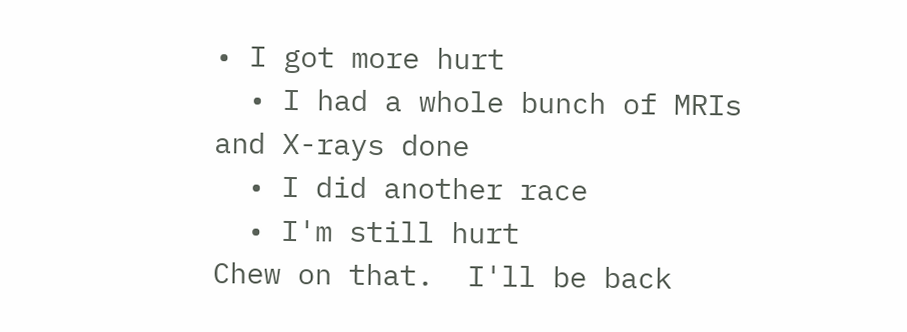• I got more hurt
  • I had a whole bunch of MRIs and X-rays done
  • I did another race
  • I'm still hurt
Chew on that.  I'll be back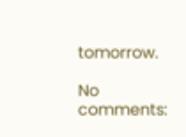tomorrow.

No comments: